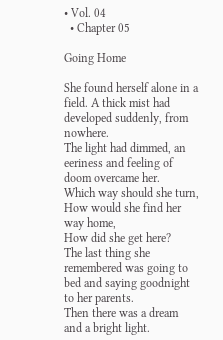• Vol. 04
  • Chapter 05

Going Home

She found herself alone in a field. A thick mist had developed suddenly, from nowhere.
The light had dimmed, an eeriness and feeling of doom overcame her.
Which way should she turn,
How would she find her way home,
How did she get here?
The last thing she remembered was going to bed and saying goodnight to her parents.
Then there was a dream
and a bright light.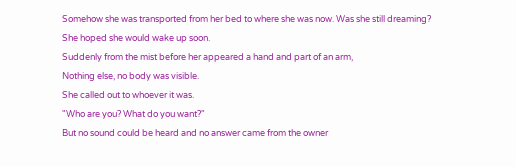Somehow she was transported from her bed to where she was now. Was she still dreaming?
She hoped she would wake up soon.
Suddenly from the mist before her appeared a hand and part of an arm,
Nothing else, no body was visible.
She called out to whoever it was.
"Who are you? What do you want?"
But no sound could be heard and no answer came from the owner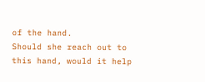of the hand.
Should she reach out to this hand, would it help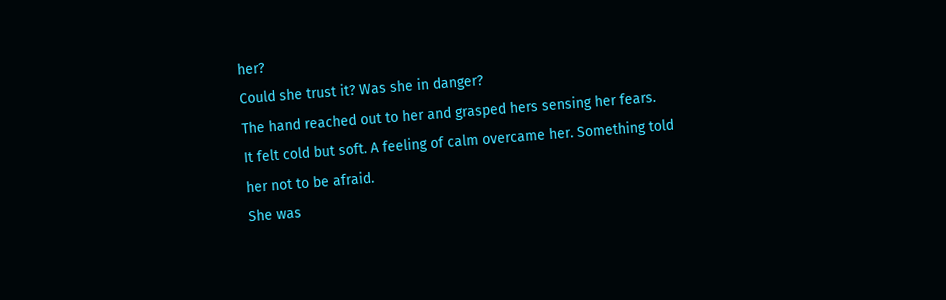her?
Could she trust it? Was she in danger?
The hand reached out to her and grasped hers sensing her fears.
It felt cold but soft. A feeling of calm overcame her. Something told her not to be afraid.
She was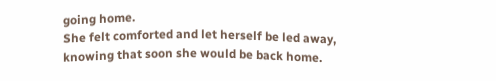going home.
She felt comforted and let herself be led away, knowing that soon she would be back home.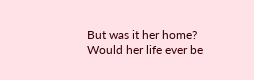But was it her home?
Would her life ever be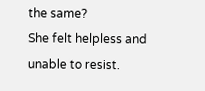the same?
She felt helpless and unable to resist.